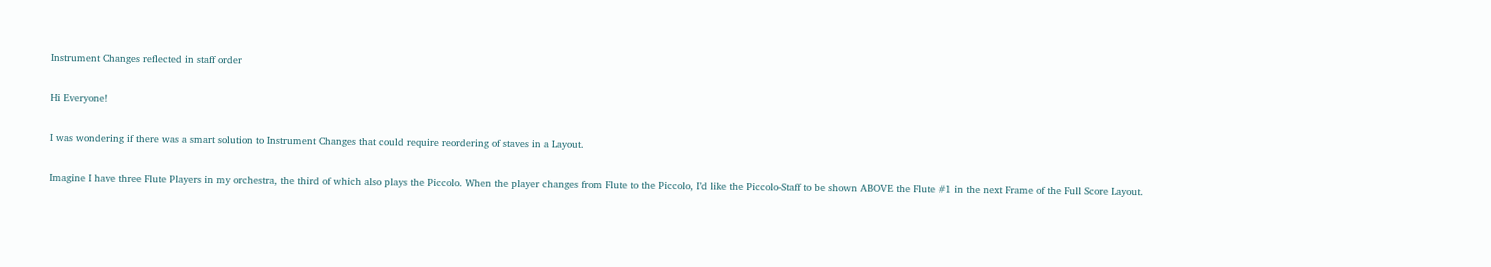Instrument Changes reflected in staff order

Hi Everyone!

I was wondering if there was a smart solution to Instrument Changes that could require reordering of staves in a Layout.

Imagine I have three Flute Players in my orchestra, the third of which also plays the Piccolo. When the player changes from Flute to the Piccolo, I’d like the Piccolo-Staff to be shown ABOVE the Flute #1 in the next Frame of the Full Score Layout.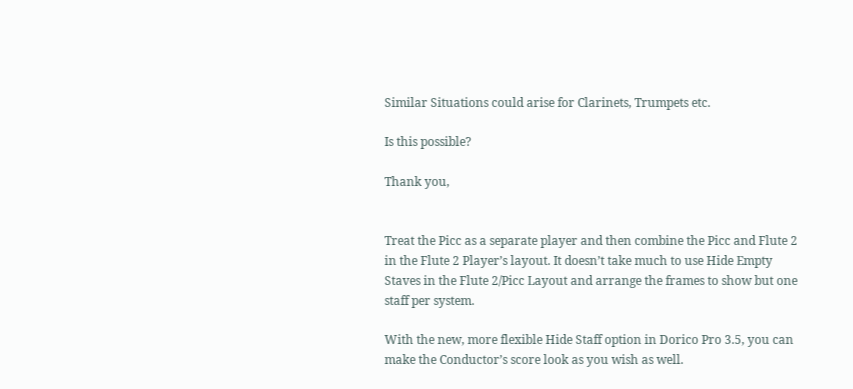Similar Situations could arise for Clarinets, Trumpets etc.

Is this possible?

Thank you,


Treat the Picc as a separate player and then combine the Picc and Flute 2 in the Flute 2 Player’s layout. It doesn’t take much to use Hide Empty Staves in the Flute 2/Picc Layout and arrange the frames to show but one staff per system.

With the new, more flexible Hide Staff option in Dorico Pro 3.5, you can make the Conductor’s score look as you wish as well.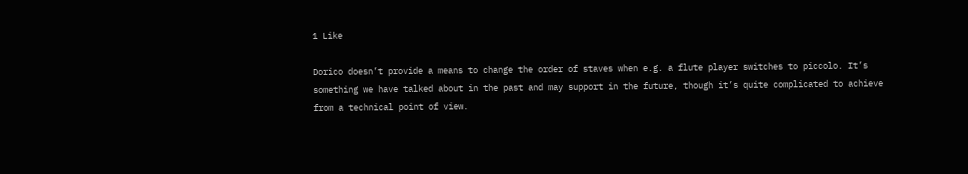1 Like

Dorico doesn’t provide a means to change the order of staves when e.g. a flute player switches to piccolo. It’s something we have talked about in the past and may support in the future, though it’s quite complicated to achieve from a technical point of view.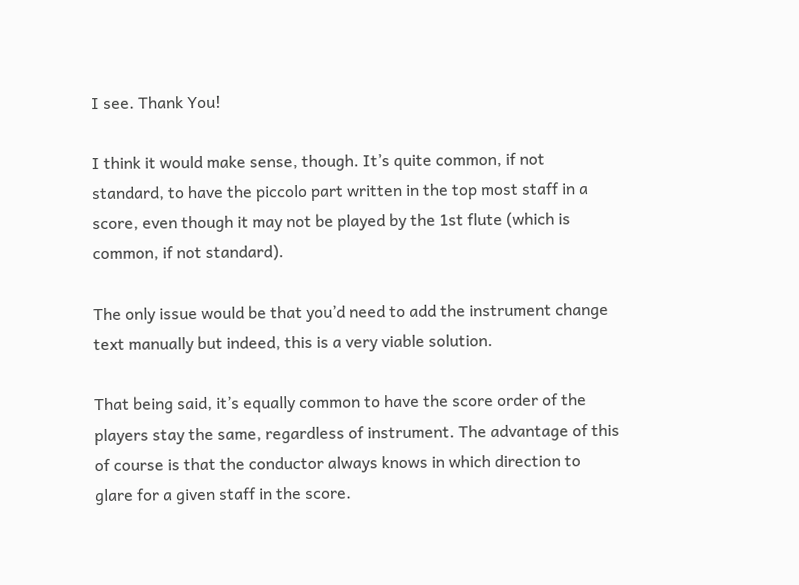I see. Thank You!

I think it would make sense, though. It’s quite common, if not standard, to have the piccolo part written in the top most staff in a score, even though it may not be played by the 1st flute (which is common, if not standard).

The only issue would be that you’d need to add the instrument change text manually but indeed, this is a very viable solution.

That being said, it’s equally common to have the score order of the players stay the same, regardless of instrument. The advantage of this of course is that the conductor always knows in which direction to glare for a given staff in the score.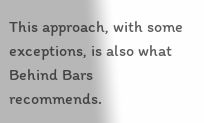This approach, with some exceptions, is also what Behind Bars recommends.